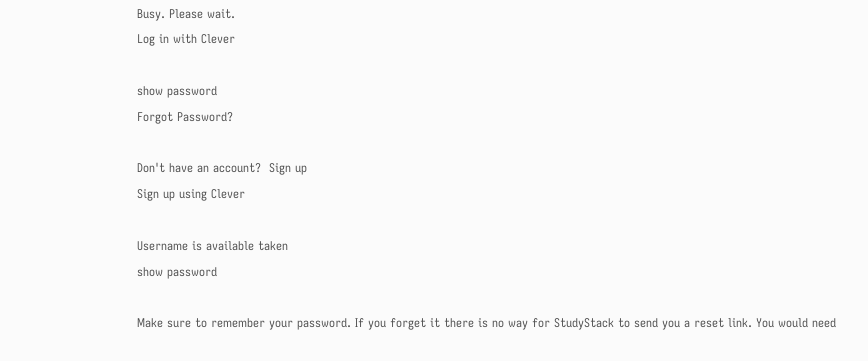Busy. Please wait.
Log in with Clever

show password
Forgot Password?

Don't have an account?  Sign up
Sign up using Clever

Username is available taken
show password

Make sure to remember your password. If you forget it there is no way for StudyStack to send you a reset link. You would need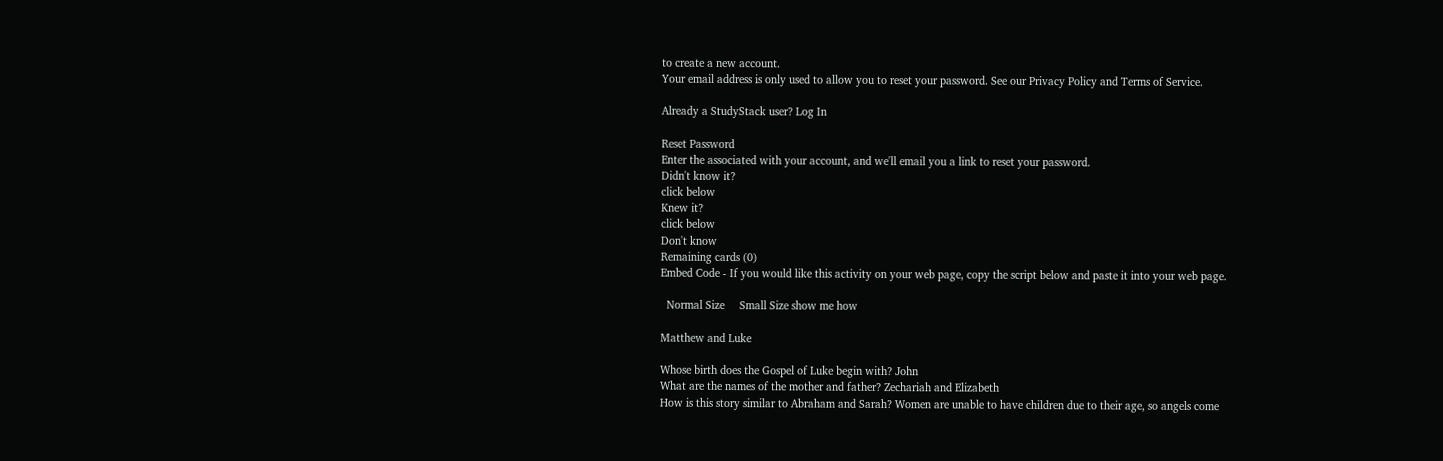to create a new account.
Your email address is only used to allow you to reset your password. See our Privacy Policy and Terms of Service.

Already a StudyStack user? Log In

Reset Password
Enter the associated with your account, and we'll email you a link to reset your password.
Didn't know it?
click below
Knew it?
click below
Don't know
Remaining cards (0)
Embed Code - If you would like this activity on your web page, copy the script below and paste it into your web page.

  Normal Size     Small Size show me how

Matthew and Luke

Whose birth does the Gospel of Luke begin with? John
What are the names of the mother and father? Zechariah and Elizabeth
How is this story similar to Abraham and Sarah? Women are unable to have children due to their age, so angels come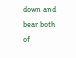down and bear both of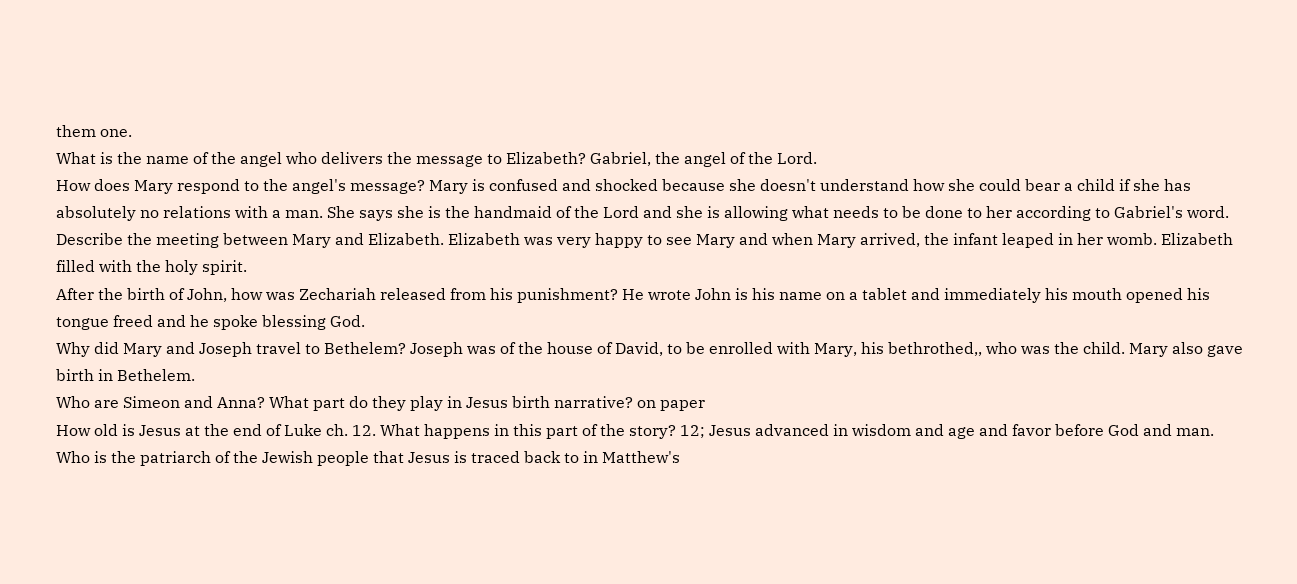them one.
What is the name of the angel who delivers the message to Elizabeth? Gabriel, the angel of the Lord.
How does Mary respond to the angel's message? Mary is confused and shocked because she doesn't understand how she could bear a child if she has absolutely no relations with a man. She says she is the handmaid of the Lord and she is allowing what needs to be done to her according to Gabriel's word.
Describe the meeting between Mary and Elizabeth. Elizabeth was very happy to see Mary and when Mary arrived, the infant leaped in her womb. Elizabeth filled with the holy spirit.
After the birth of John, how was Zechariah released from his punishment? He wrote John is his name on a tablet and immediately his mouth opened his tongue freed and he spoke blessing God.
Why did Mary and Joseph travel to Bethelem? Joseph was of the house of David, to be enrolled with Mary, his bethrothed,, who was the child. Mary also gave birth in Bethelem.
Who are Simeon and Anna? What part do they play in Jesus birth narrative? on paper
How old is Jesus at the end of Luke ch. 12. What happens in this part of the story? 12; Jesus advanced in wisdom and age and favor before God and man.
Who is the patriarch of the Jewish people that Jesus is traced back to in Matthew's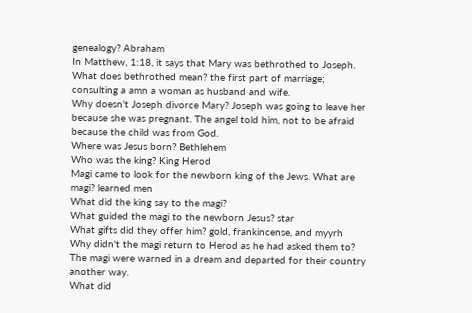genealogy? Abraham
In Matthew, 1:18, it says that Mary was bethrothed to Joseph. What does bethrothed mean? the first part of marriage; consulting a amn a woman as husband and wife.
Why doesn't Joseph divorce Mary? Joseph was going to leave her because she was pregnant. The angel told him, not to be afraid because the child was from God.
Where was Jesus born? Bethlehem
Who was the king? King Herod
Magi came to look for the newborn king of the Jews. What are magi? learned men
What did the king say to the magi?
What guided the magi to the newborn Jesus? star
What gifts did they offer him? gold, frankincense, and myyrh
Why didn't the magi return to Herod as he had asked them to? The magi were warned in a dream and departed for their country another way.
What did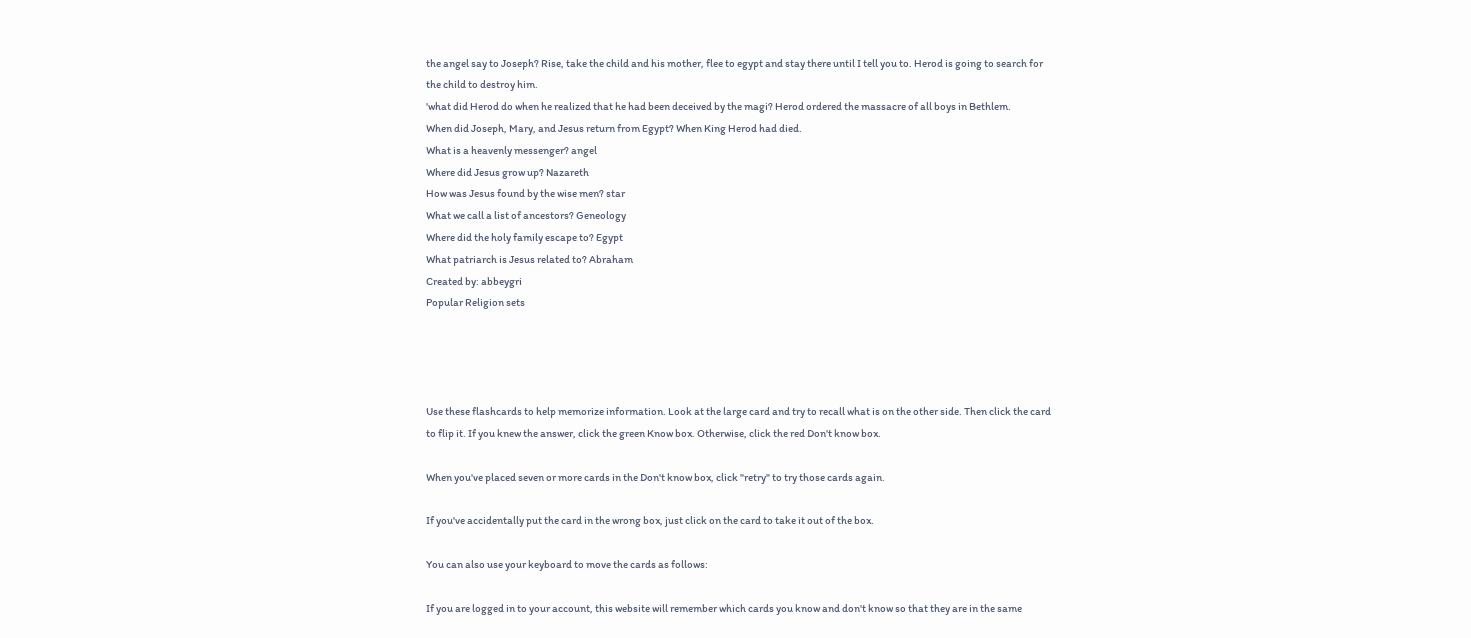the angel say to Joseph? Rise, take the child and his mother, flee to egypt and stay there until I tell you to. Herod is going to search for the child to destroy him.
'what did Herod do when he realized that he had been deceived by the magi? Herod ordered the massacre of all boys in Bethlem.
When did Joseph, Mary, and Jesus return from Egypt? When King Herod had died.
What is a heavenly messenger? angel
Where did Jesus grow up? Nazareth
How was Jesus found by the wise men? star
What we call a list of ancestors? Geneology
Where did the holy family escape to? Egypt
What patriarch is Jesus related to? Abraham
Created by: abbeygri
Popular Religion sets




Use these flashcards to help memorize information. Look at the large card and try to recall what is on the other side. Then click the card to flip it. If you knew the answer, click the green Know box. Otherwise, click the red Don't know box.

When you've placed seven or more cards in the Don't know box, click "retry" to try those cards again.

If you've accidentally put the card in the wrong box, just click on the card to take it out of the box.

You can also use your keyboard to move the cards as follows:

If you are logged in to your account, this website will remember which cards you know and don't know so that they are in the same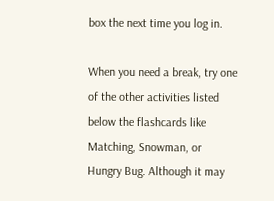box the next time you log in.

When you need a break, try one of the other activities listed below the flashcards like Matching, Snowman, or Hungry Bug. Although it may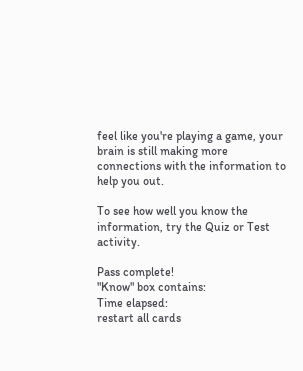feel like you're playing a game, your brain is still making more connections with the information to help you out.

To see how well you know the information, try the Quiz or Test activity.

Pass complete!
"Know" box contains:
Time elapsed:
restart all cards